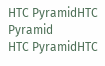HTC PyramidHTC Pyramid
HTC PyramidHTC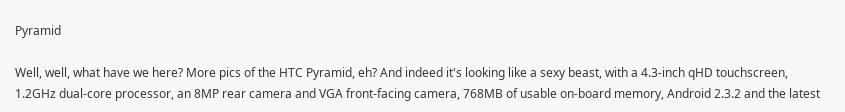Pyramid

Well, well, what have we here? More pics of the HTC Pyramid, eh? And indeed it's looking like a sexy beast, with a 4.3-inch qHD touchscreen, 1.2GHz dual-core processor, an 8MP rear camera and VGA front-facing camera, 768MB of usable on-board memory, Android 2.3.2 and the latest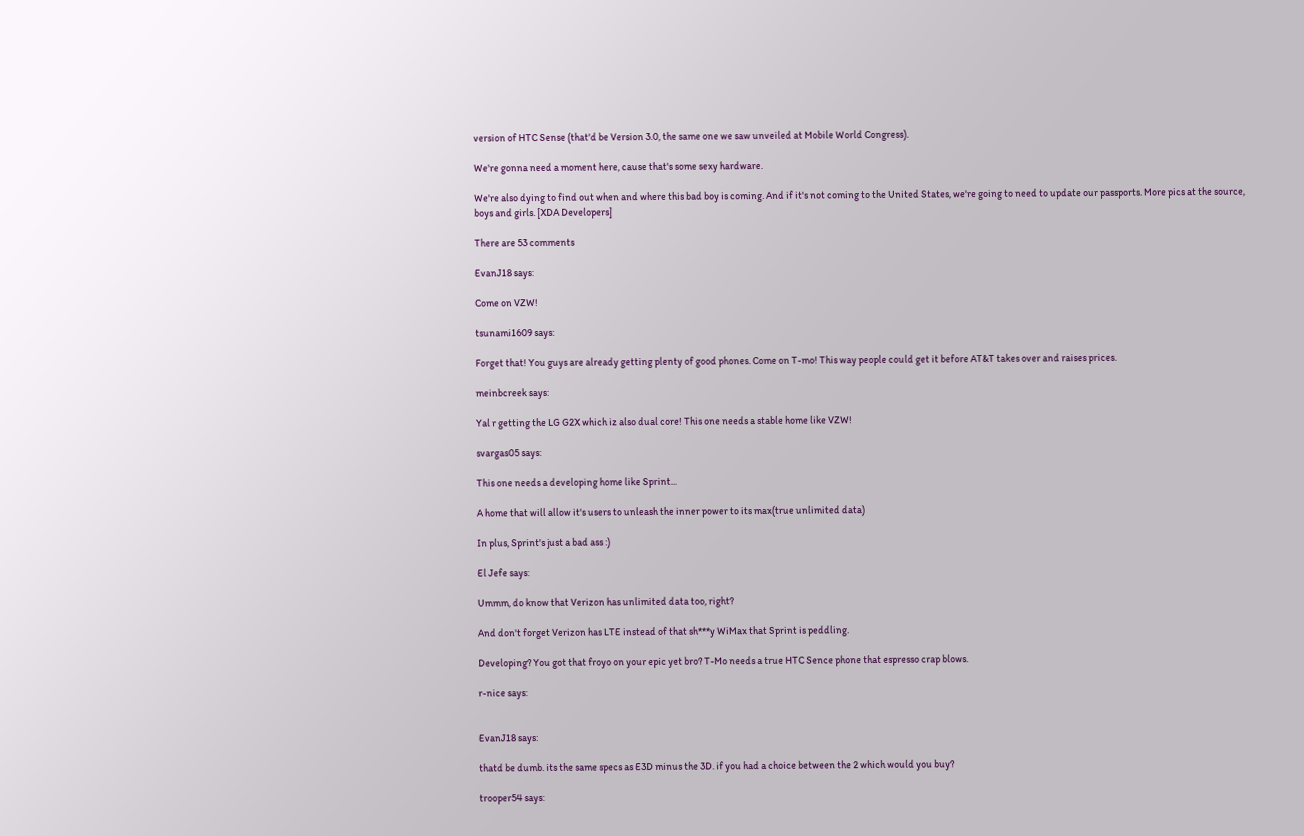version of HTC Sense (that'd be Version 3.0, the same one we saw unveiled at Mobile World Congress).

We're gonna need a moment here, cause that's some sexy hardware.

We're also dying to find out when and where this bad boy is coming. And if it's not coming to the United States, we're going to need to update our passports. More pics at the source, boys and girls. [XDA Developers]

There are 53 comments

EvanJ18 says:

Come on VZW!

tsunami1609 says:

Forget that! You guys are already getting plenty of good phones. Come on T-mo! This way people could get it before AT&T takes over and raises prices.

meinbcreek says:

Yal r getting the LG G2X which iz also dual core! This one needs a stable home like VZW!

svargas05 says:

This one needs a developing home like Sprint...

A home that will allow it's users to unleash the inner power to its max(true unlimited data)

In plus, Sprint's just a bad ass :)

El Jefe says:

Ummm, do know that Verizon has unlimited data too, right?

And don't forget Verizon has LTE instead of that sh***y WiMax that Sprint is peddling.

Developing? You got that froyo on your epic yet bro? T-Mo needs a true HTC Sence phone that espresso crap blows.

r-nice says:


EvanJ18 says:

thatd be dumb. its the same specs as E3D minus the 3D. if you had a choice between the 2 which would you buy?

trooper54 says: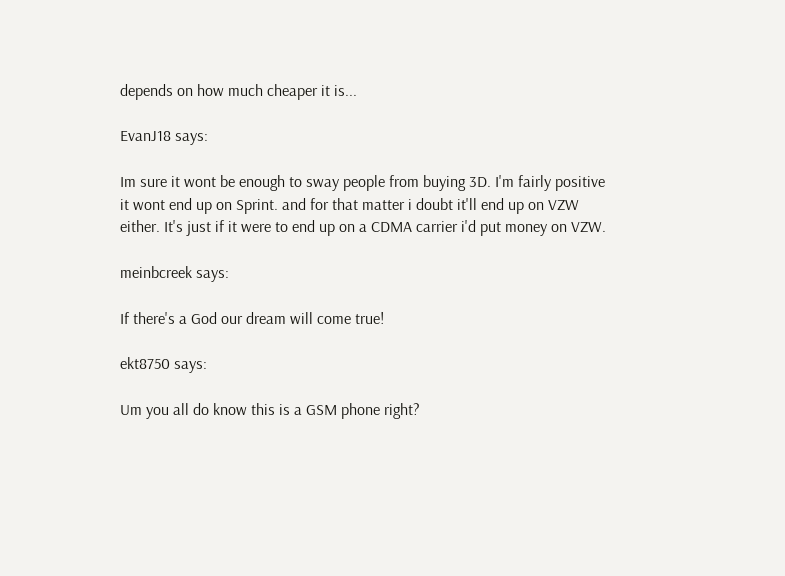depends on how much cheaper it is...

EvanJ18 says:

Im sure it wont be enough to sway people from buying 3D. I'm fairly positive it wont end up on Sprint. and for that matter i doubt it'll end up on VZW either. It's just if it were to end up on a CDMA carrier i'd put money on VZW.

meinbcreek says:

If there's a God our dream will come true!

ekt8750 says:

Um you all do know this is a GSM phone right?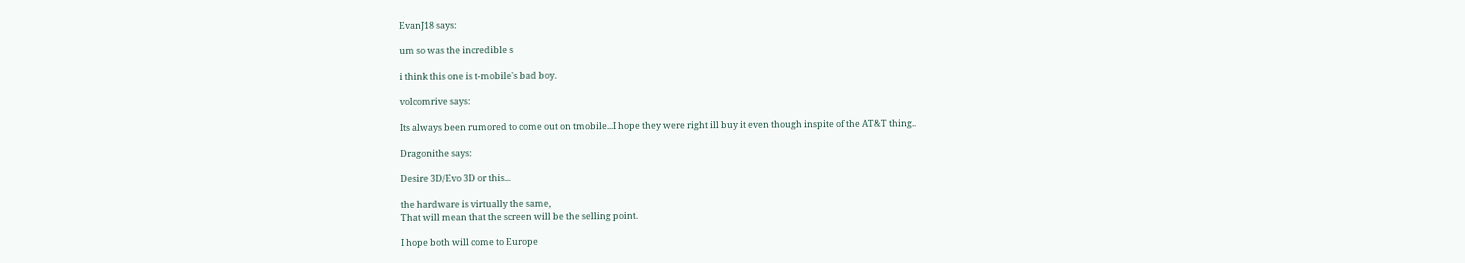EvanJ18 says:

um so was the incredible s

i think this one is t-mobile's bad boy.

volcomrive says:

Its always been rumored to come out on tmobile...I hope they were right ill buy it even though inspite of the AT&T thing..

Dragonithe says:

Desire 3D/Evo 3D or this...

the hardware is virtually the same,
That will mean that the screen will be the selling point.

I hope both will come to Europe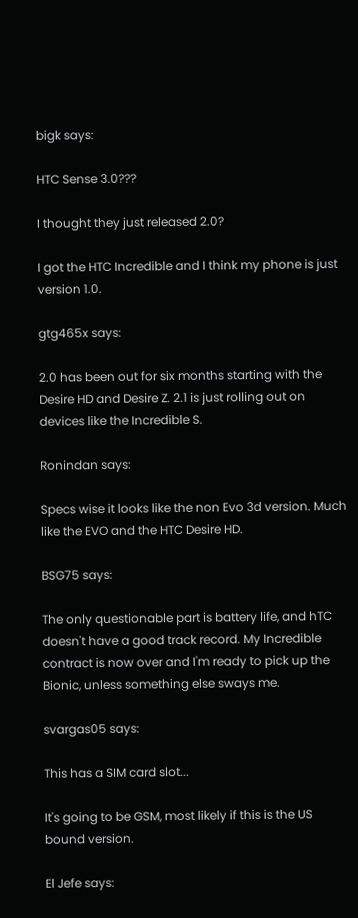bigk says:

HTC Sense 3.0???

I thought they just released 2.0?

I got the HTC Incredible and I think my phone is just version 1.0.

gtg465x says:

2.0 has been out for six months starting with the Desire HD and Desire Z. 2.1 is just rolling out on devices like the Incredible S.

Ronindan says:

Specs wise it looks like the non Evo 3d version. Much like the EVO and the HTC Desire HD.

BSG75 says:

The only questionable part is battery life, and hTC doesn't have a good track record. My Incredible contract is now over and I'm ready to pick up the Bionic, unless something else sways me.

svargas05 says:

This has a SIM card slot...

It's going to be GSM, most likely if this is the US bound version.

El Jefe says: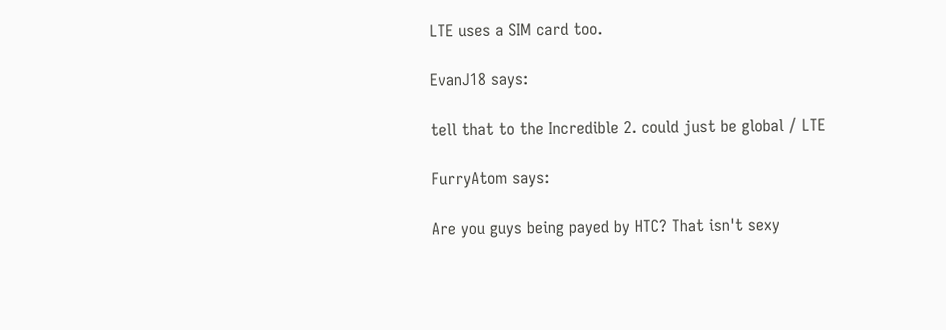LTE uses a SIM card too.

EvanJ18 says:

tell that to the Incredible 2. could just be global / LTE

FurryAtom says:

Are you guys being payed by HTC? That isn't sexy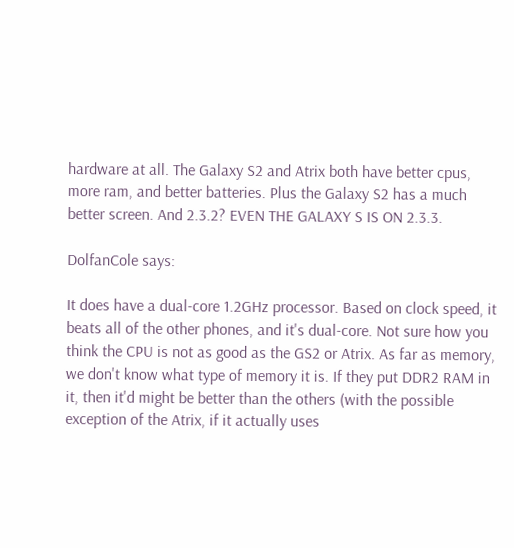hardware at all. The Galaxy S2 and Atrix both have better cpus, more ram, and better batteries. Plus the Galaxy S2 has a much better screen. And 2.3.2? EVEN THE GALAXY S IS ON 2.3.3.

DolfanCole says:

It does have a dual-core 1.2GHz processor. Based on clock speed, it beats all of the other phones, and it's dual-core. Not sure how you think the CPU is not as good as the GS2 or Atrix. As far as memory, we don't know what type of memory it is. If they put DDR2 RAM in it, then it'd might be better than the others (with the possible exception of the Atrix, if it actually uses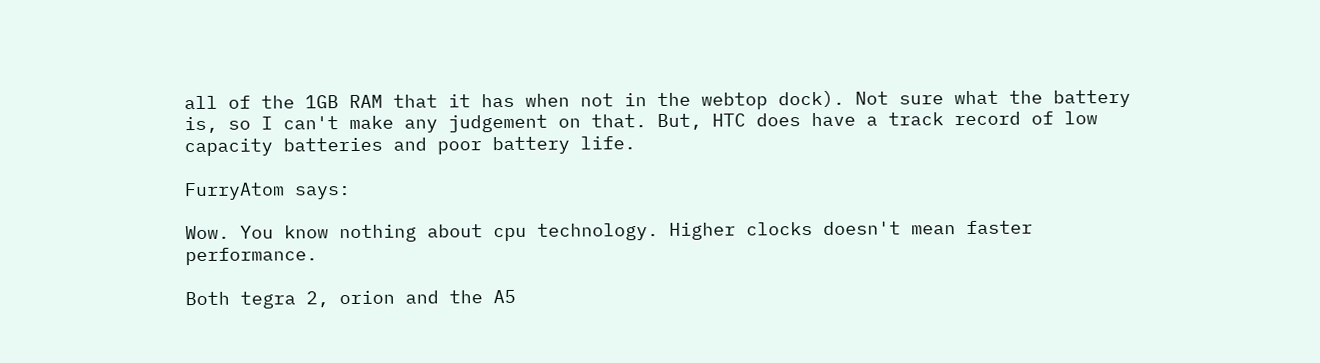all of the 1GB RAM that it has when not in the webtop dock). Not sure what the battery is, so I can't make any judgement on that. But, HTC does have a track record of low capacity batteries and poor battery life.

FurryAtom says:

Wow. You know nothing about cpu technology. Higher clocks doesn't mean faster performance.

Both tegra 2, orion and the A5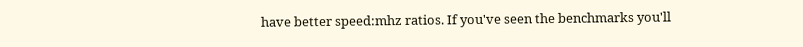have better speed:mhz ratios. If you've seen the benchmarks you'll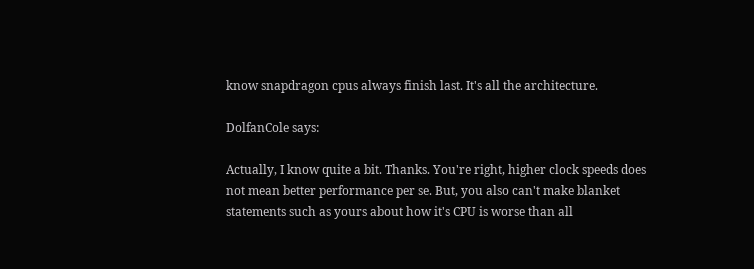know snapdragon cpus always finish last. It's all the architecture.

DolfanCole says:

Actually, I know quite a bit. Thanks. You're right, higher clock speeds does not mean better performance per se. But, you also can't make blanket statements such as yours about how it's CPU is worse than all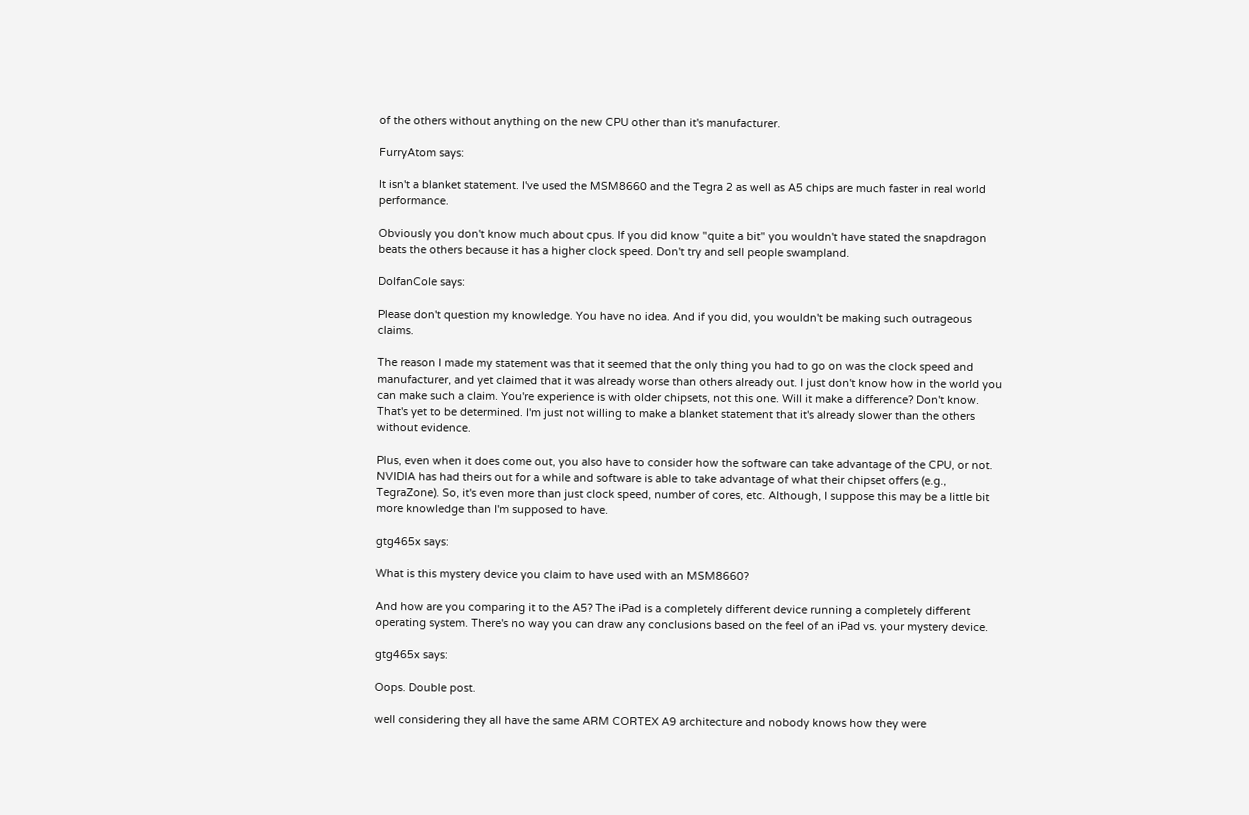of the others without anything on the new CPU other than it's manufacturer.

FurryAtom says:

It isn't a blanket statement. I've used the MSM8660 and the Tegra 2 as well as A5 chips are much faster in real world performance.

Obviously you don't know much about cpus. If you did know "quite a bit" you wouldn't have stated the snapdragon beats the others because it has a higher clock speed. Don't try and sell people swampland.

DolfanCole says:

Please don't question my knowledge. You have no idea. And if you did, you wouldn't be making such outrageous claims.

The reason I made my statement was that it seemed that the only thing you had to go on was the clock speed and manufacturer, and yet claimed that it was already worse than others already out. I just don't know how in the world you can make such a claim. You're experience is with older chipsets, not this one. Will it make a difference? Don't know. That's yet to be determined. I'm just not willing to make a blanket statement that it's already slower than the others without evidence.

Plus, even when it does come out, you also have to consider how the software can take advantage of the CPU, or not. NVIDIA has had theirs out for a while and software is able to take advantage of what their chipset offers (e.g., TegraZone). So, it's even more than just clock speed, number of cores, etc. Although, I suppose this may be a little bit more knowledge than I'm supposed to have.

gtg465x says:

What is this mystery device you claim to have used with an MSM8660?

And how are you comparing it to the A5? The iPad is a completely different device running a completely different operating system. There's no way you can draw any conclusions based on the feel of an iPad vs. your mystery device.

gtg465x says:

Oops. Double post.

well considering they all have the same ARM CORTEX A9 architecture and nobody knows how they were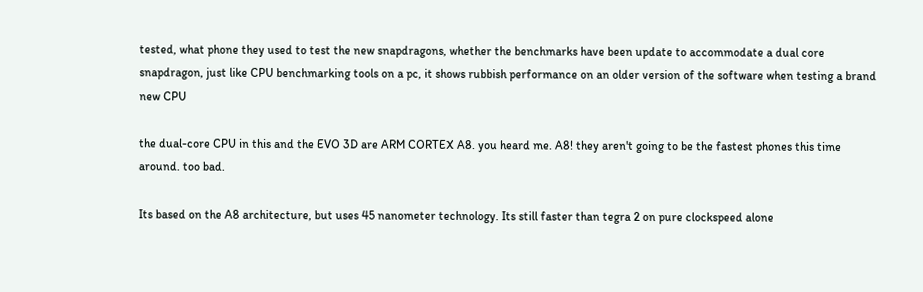tested, what phone they used to test the new snapdragons, whether the benchmarks have been update to accommodate a dual core snapdragon, just like CPU benchmarking tools on a pc, it shows rubbish performance on an older version of the software when testing a brand new CPU

the dual-core CPU in this and the EVO 3D are ARM CORTEX A8. you heard me. A8! they aren't going to be the fastest phones this time around. too bad.

Its based on the A8 architecture, but uses 45 nanometer technology. Its still faster than tegra 2 on pure clockspeed alone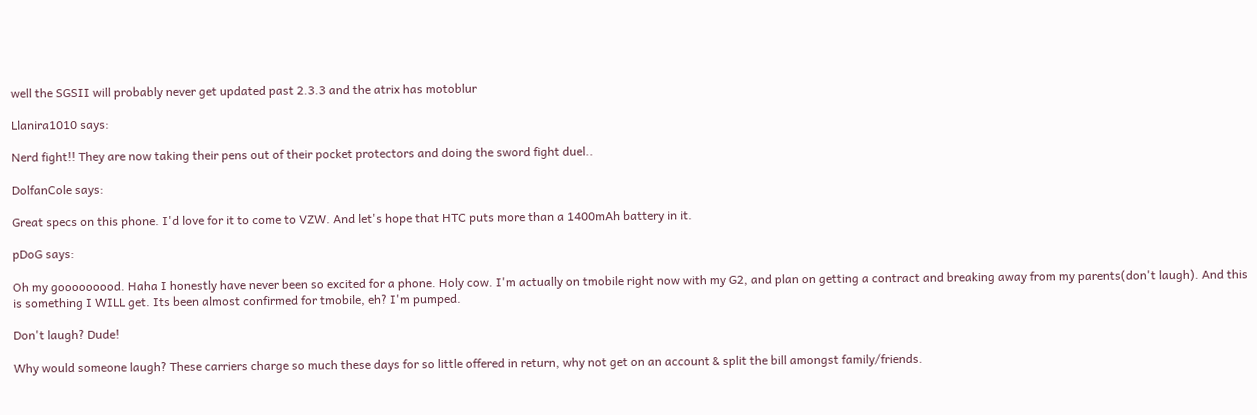well the SGSII will probably never get updated past 2.3.3 and the atrix has motoblur

Llanira1010 says:

Nerd fight!! They are now taking their pens out of their pocket protectors and doing the sword fight duel..

DolfanCole says:

Great specs on this phone. I'd love for it to come to VZW. And let's hope that HTC puts more than a 1400mAh battery in it.

pDoG says:

Oh my gooooooood. Haha I honestly have never been so excited for a phone. Holy cow. I'm actually on tmobile right now with my G2, and plan on getting a contract and breaking away from my parents(don't laugh). And this is something I WILL get. Its been almost confirmed for tmobile, eh? I'm pumped.

Don't laugh? Dude!

Why would someone laugh? These carriers charge so much these days for so little offered in return, why not get on an account & split the bill amongst family/friends.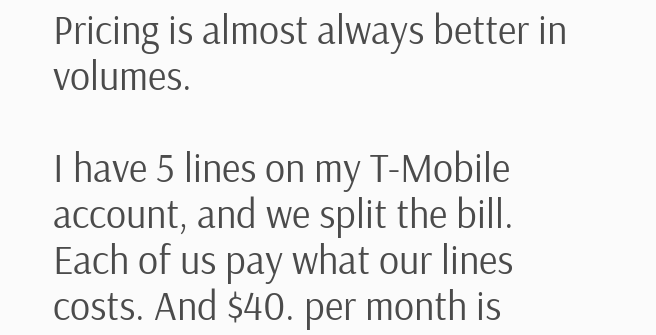Pricing is almost always better in volumes.

I have 5 lines on my T-Mobile account, and we split the bill. Each of us pay what our lines costs. And $40. per month is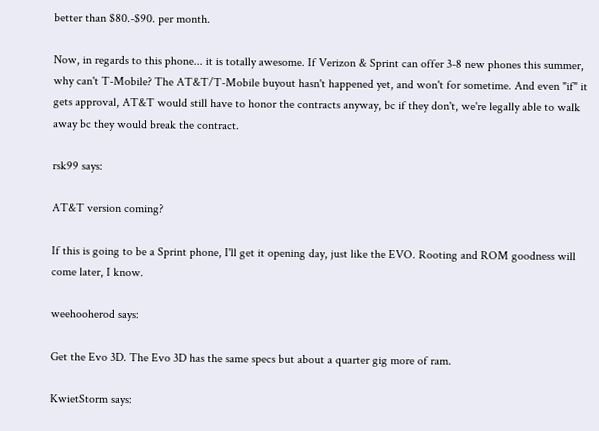better than $80.-$90. per month.

Now, in regards to this phone... it is totally awesome. If Verizon & Sprint can offer 3-8 new phones this summer, why can't T-Mobile? The AT&T/T-Mobile buyout hasn't happened yet, and won't for sometime. And even "if" it gets approval, AT&T would still have to honor the contracts anyway, bc if they don't, we're legally able to walk away bc they would break the contract.

rsk99 says:

AT&T version coming?

If this is going to be a Sprint phone, I'll get it opening day, just like the EVO. Rooting and ROM goodness will come later, I know.

weehooherod says:

Get the Evo 3D. The Evo 3D has the same specs but about a quarter gig more of ram.

KwietStorm says: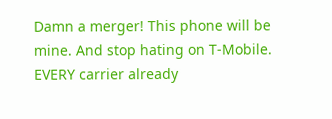Damn a merger! This phone will be mine. And stop hating on T-Mobile. EVERY carrier already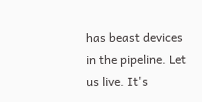has beast devices in the pipeline. Let us live. It's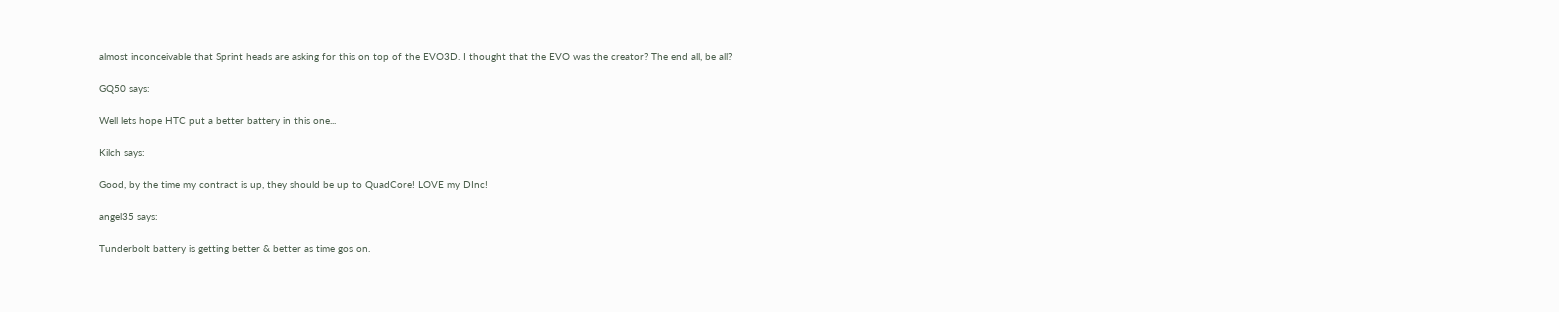almost inconceivable that Sprint heads are asking for this on top of the EVO3D. I thought that the EVO was the creator? The end all, be all?

GQ50 says:

Well lets hope HTC put a better battery in this one...

Kilch says:

Good, by the time my contract is up, they should be up to QuadCore! LOVE my DInc!

angel35 says:

Tunderbolt battery is getting better & better as time gos on.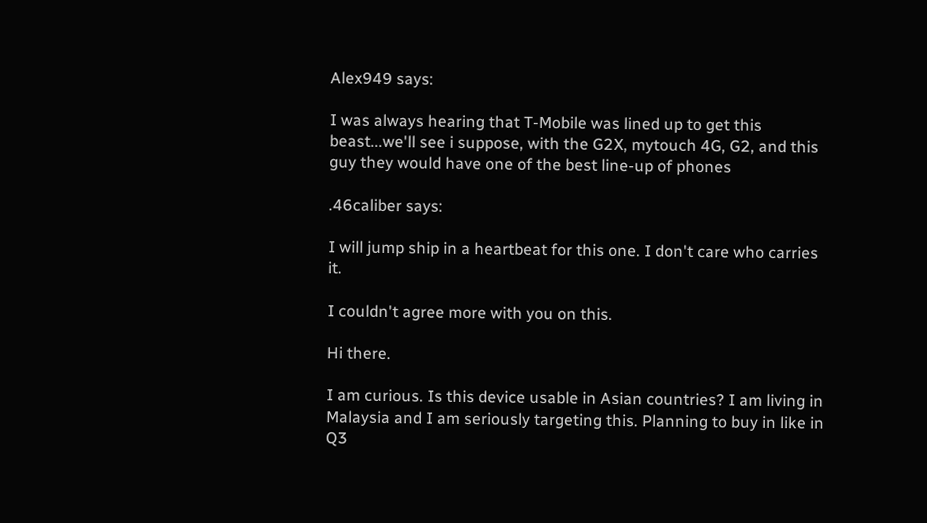Alex949 says:

I was always hearing that T-Mobile was lined up to get this beast...we'll see i suppose, with the G2X, mytouch 4G, G2, and this guy they would have one of the best line-up of phones

.46caliber says:

I will jump ship in a heartbeat for this one. I don't care who carries it.

I couldn't agree more with you on this.

Hi there.

I am curious. Is this device usable in Asian countries? I am living in Malaysia and I am seriously targeting this. Planning to buy in like in Q3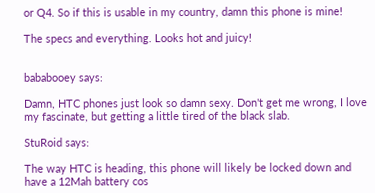or Q4. So if this is usable in my country, damn this phone is mine!

The specs and everything. Looks hot and juicy!


bababooey says:

Damn, HTC phones just look so damn sexy. Don't get me wrong, I love my fascinate, but getting a little tired of the black slab.

StuRoid says:

The way HTC is heading, this phone will likely be locked down and have a 12Mah battery cos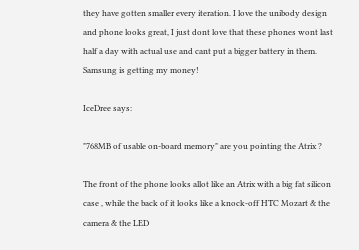they have gotten smaller every iteration. I love the unibody design and phone looks great, I just dont love that these phones wont last half a day with actual use and cant put a bigger battery in them. Samsung is getting my money!

IceDree says:

"768MB of usable on-board memory" are you pointing the Atrix ?

The front of the phone looks allot like an Atrix with a big fat silicon case , while the back of it looks like a knock-off HTC Mozart & the camera & the LED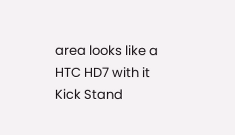area looks like a HTC HD7 with it Kick Stand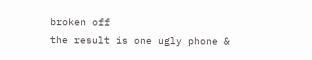broken off
the result is one ugly phone &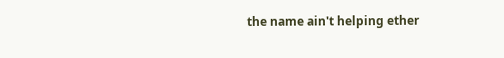the name ain't helping ether